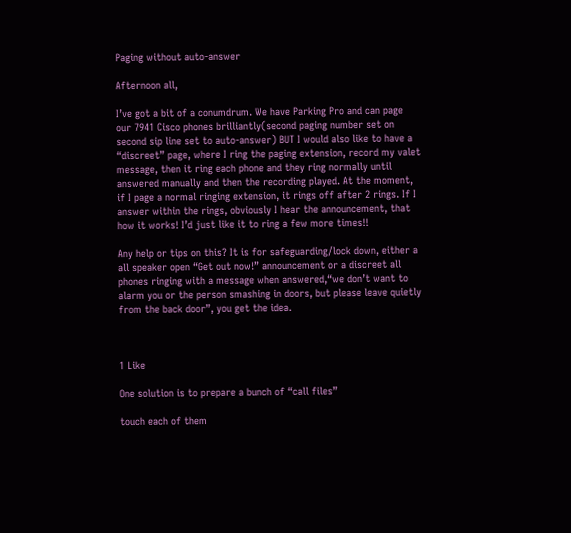Paging without auto-answer

Afternoon all,

I’ve got a bit of a conumdrum. We have Parking Pro and can page our 7941 Cisco phones brilliantly(second paging number set on second sip line set to auto-answer) BUT I would also like to have a “discreet” page, where I ring the paging extension, record my valet message, then it ring each phone and they ring normally until answered manually and then the recording played. At the moment, if I page a normal ringing extension, it rings off after 2 rings. If I answer within the rings, obviously I hear the announcement, that how it works! I’d just like it to ring a few more times!!

Any help or tips on this? It is for safeguarding/lock down, either a all speaker open “Get out now!” announcement or a discreet all phones ringing with a message when answered,“we don’t want to alarm you or the person smashing in doors, but please leave quietly from the back door”, you get the idea.



1 Like

One solution is to prepare a bunch of “call files”

touch each of them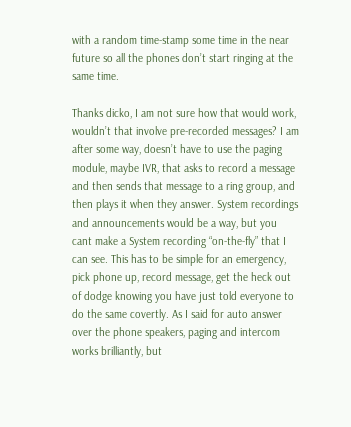with a random time-stamp some time in the near future so all the phones don’t start ringing at the same time.

Thanks dicko, I am not sure how that would work, wouldn’t that involve pre-recorded messages? I am after some way, doesn’t have to use the paging module, maybe IVR, that asks to record a message and then sends that message to a ring group, and then plays it when they answer. System recordings and announcements would be a way, but you cant make a System recording “on-the-fly” that I can see. This has to be simple for an emergency, pick phone up, record message, get the heck out of dodge knowing you have just told everyone to do the same covertly. As I said for auto answer over the phone speakers, paging and intercom works brilliantly, but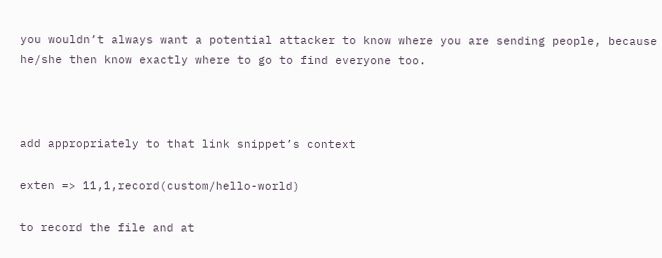you wouldn’t always want a potential attacker to know where you are sending people, because he/she then know exactly where to go to find everyone too.



add appropriately to that link snippet’s context

exten => 11,1,record(custom/hello-world)

to record the file and at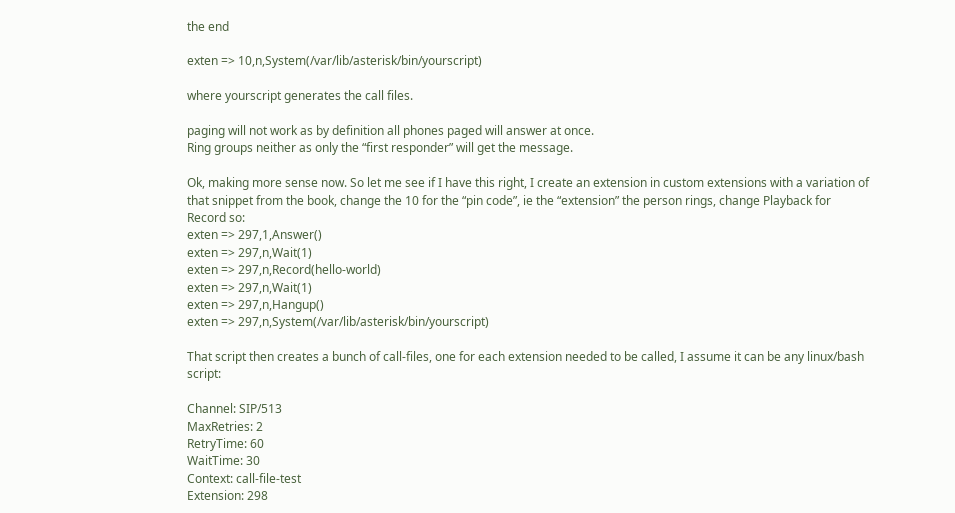the end

exten => 10,n,System(/var/lib/asterisk/bin/yourscript)

where yourscript generates the call files.

paging will not work as by definition all phones paged will answer at once.
Ring groups neither as only the “first responder” will get the message.

Ok, making more sense now. So let me see if I have this right, I create an extension in custom extensions with a variation of that snippet from the book, change the 10 for the “pin code”, ie the “extension” the person rings, change Playback for Record so:
exten => 297,1,Answer()
exten => 297,n,Wait(1)
exten => 297,n,Record(hello-world)
exten => 297,n,Wait(1)
exten => 297,n,Hangup()
exten => 297,n,System(/var/lib/asterisk/bin/yourscript)

That script then creates a bunch of call-files, one for each extension needed to be called, I assume it can be any linux/bash script:

Channel: SIP/513
MaxRetries: 2
RetryTime: 60
WaitTime: 30
Context: call-file-test
Extension: 298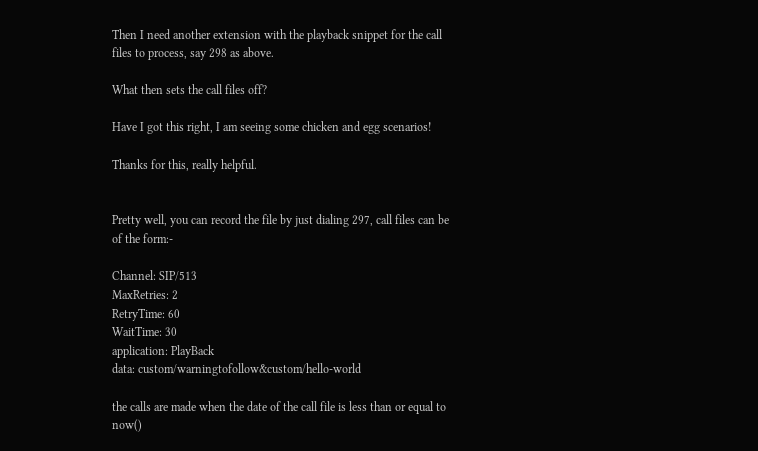Then I need another extension with the playback snippet for the call files to process, say 298 as above.

What then sets the call files off?

Have I got this right, I am seeing some chicken and egg scenarios!

Thanks for this, really helpful.


Pretty well, you can record the file by just dialing 297, call files can be of the form:-

Channel: SIP/513
MaxRetries: 2
RetryTime: 60
WaitTime: 30
application: PlayBack
data: custom/warningtofollow&custom/hello-world

the calls are made when the date of the call file is less than or equal to now()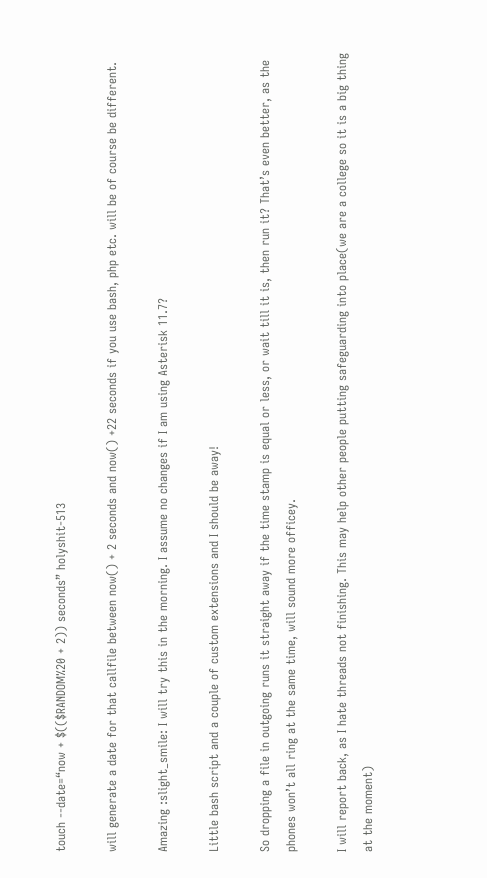touch --date=“now + $(($RANDOM%20 + 2)) seconds” holyshit-513

will generate a date for that callfile between now() + 2 seconds and now() +22 seconds if you use bash, php etc. will be of course be different.

Amazing :slight_smile: I will try this in the morning. I assume no changes if I am using Asterisk 11.7?

Little bash script and a couple of custom extensions and I should be away!

So dropping a file in outgoing runs it straight away if the time stamp is equal or less, or wait till it is, then run it? That’s even better, as the phones won’t all ring at the same time, will sound more officey.

I will report back, as I hate threads not finishing. This may help other people putting safeguarding into place(we are a college so it is a big thing at the moment)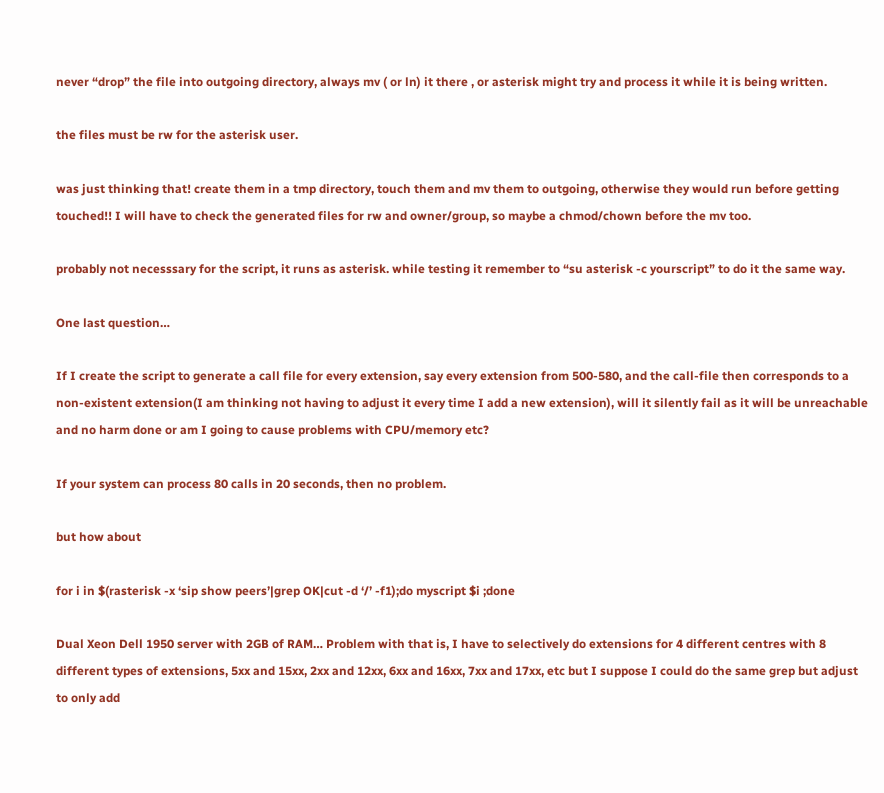never “drop” the file into outgoing directory, always mv ( or ln) it there , or asterisk might try and process it while it is being written.

the files must be rw for the asterisk user.

was just thinking that! create them in a tmp directory, touch them and mv them to outgoing, otherwise they would run before getting touched!! I will have to check the generated files for rw and owner/group, so maybe a chmod/chown before the mv too.

probably not necesssary for the script, it runs as asterisk. while testing it remember to “su asterisk -c yourscript” to do it the same way.

One last question…

If I create the script to generate a call file for every extension, say every extension from 500-580, and the call-file then corresponds to a non-existent extension(I am thinking not having to adjust it every time I add a new extension), will it silently fail as it will be unreachable and no harm done or am I going to cause problems with CPU/memory etc?

If your system can process 80 calls in 20 seconds, then no problem.

but how about

for i in $(rasterisk -x ‘sip show peers’|grep OK|cut -d ‘/’ -f1);do myscript $i ;done

Dual Xeon Dell 1950 server with 2GB of RAM… Problem with that is, I have to selectively do extensions for 4 different centres with 8 different types of extensions, 5xx and 15xx, 2xx and 12xx, 6xx and 16xx, 7xx and 17xx, etc but I suppose I could do the same grep but adjust to only add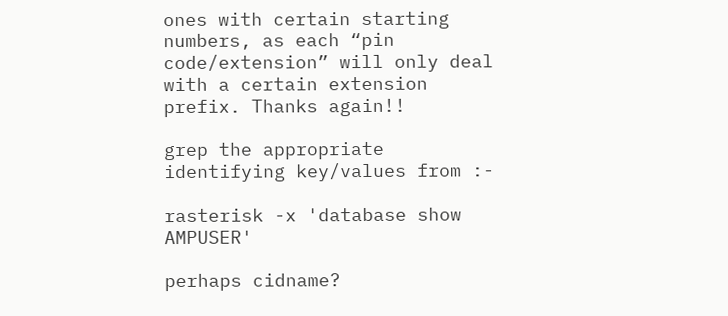ones with certain starting numbers, as each “pin code/extension” will only deal with a certain extension prefix. Thanks again!!

grep the appropriate identifying key/values from :-

rasterisk -x 'database show AMPUSER'

perhaps cidname?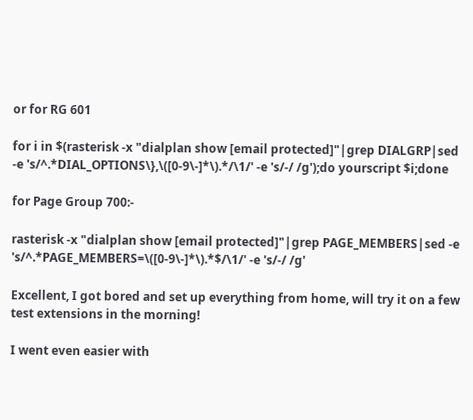or for RG 601

for i in $(rasterisk -x "dialplan show [email protected]"|grep DIALGRP|sed -e 's/^.*DIAL_OPTIONS\},\([0-9\-]*\).*/\1/' -e 's/-/ /g');do yourscript $i;done

for Page Group 700:-

rasterisk -x "dialplan show [email protected]"|grep PAGE_MEMBERS|sed -e 's/^.*PAGE_MEMBERS=\([0-9\-]*\).*$/\1/' -e 's/-/ /g'

Excellent, I got bored and set up everything from home, will try it on a few test extensions in the morning!

I went even easier with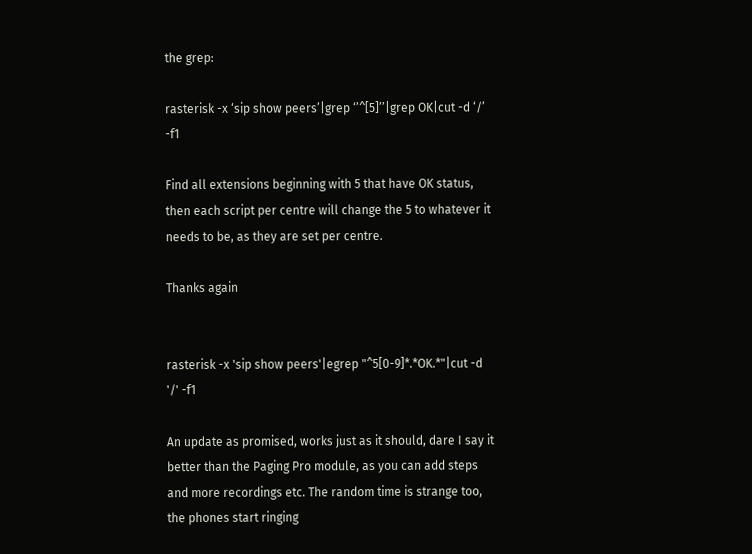the grep:

rasterisk -x ‘sip show peers’|grep ‘’^[5]’’|grep OK|cut -d ‘/’ -f1

Find all extensions beginning with 5 that have OK status, then each script per centre will change the 5 to whatever it needs to be, as they are set per centre.

Thanks again


rasterisk -x 'sip show peers'|egrep "^5[0-9]*.*OK.*"|cut -d '/' -f1

An update as promised, works just as it should, dare I say it better than the Paging Pro module, as you can add steps and more recordings etc. The random time is strange too, the phones start ringing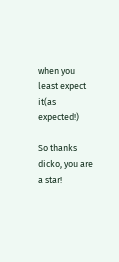when you least expect it(as expected!)

So thanks dicko, you are a star!